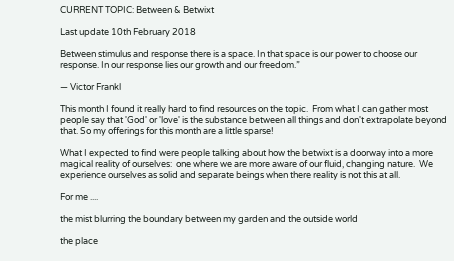CURRENT TOPIC: Between & Betwixt

Last update 10th February 2018

Between stimulus and response there is a space. In that space is our power to choose our response. In our response lies our growth and our freedom.”

— Victor Frankl

This month I found it really hard to find resources on the topic.  From what I can gather most people say that 'God' or 'love' is the substance between all things and don't extrapolate beyond that. So my offerings for this month are a little sparse!

What I expected to find were people talking about how the betwixt is a doorway into a more magical reality of ourselves:  one where we are more aware of our fluid, changing nature.  We experience ourselves as solid and separate beings when there reality is not this at all.

For me ....

the mist blurring the boundary between my garden and the outside world

the place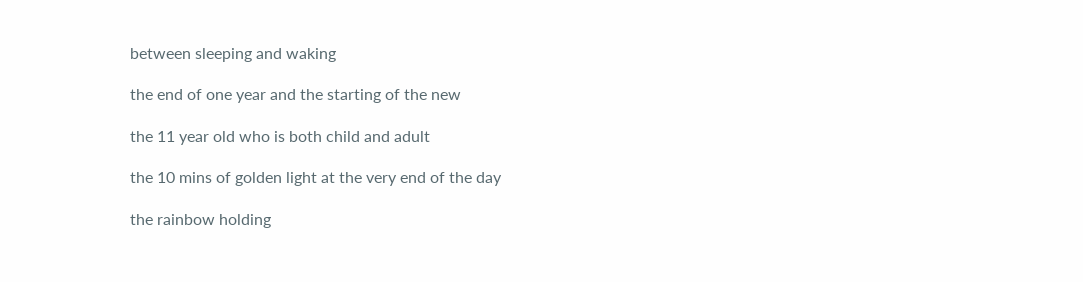between sleeping and waking

the end of one year and the starting of the new

the 11 year old who is both child and adult

the 10 mins of golden light at the very end of the day

the rainbow holding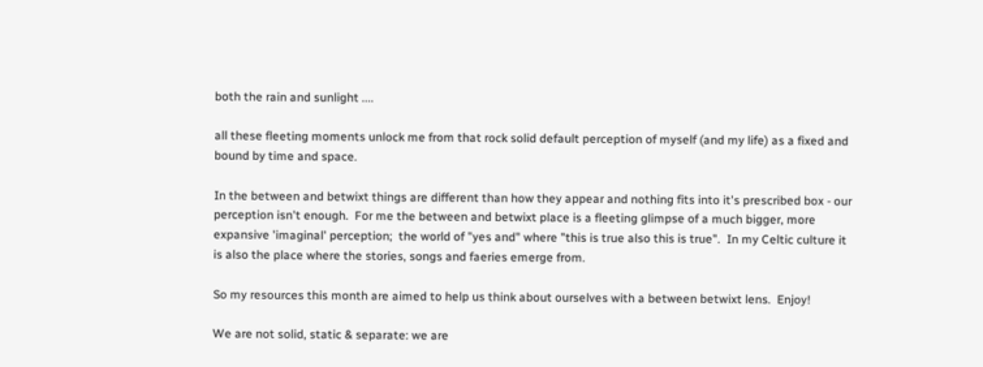both the rain and sunlight ....

all these fleeting moments unlock me from that rock solid default perception of myself (and my life) as a fixed and bound by time and space.

In the between and betwixt things are different than how they appear and nothing fits into it's prescribed box - our perception isn't enough.  For me the between and betwixt place is a fleeting glimpse of a much bigger, more expansive 'imaginal' perception;  the world of "yes and" where "this is true also this is true".  In my Celtic culture it is also the place where the stories, songs and faeries emerge from.

So my resources this month are aimed to help us think about ourselves with a between betwixt lens.  Enjoy!

We are not solid, static & separate: we are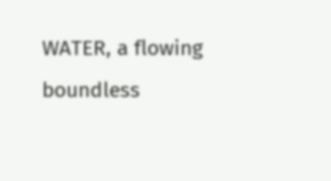WATER, a flowing boundless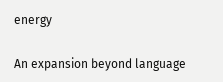energy

An expansion beyond language